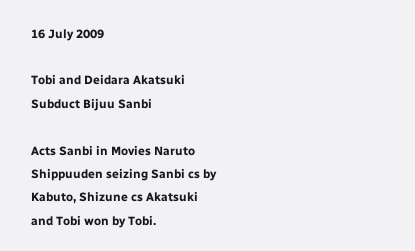16 July 2009

Tobi and Deidara Akatsuki Subduct Bijuu Sanbi

Acts Sanbi in Movies Naruto Shippuuden seizing Sanbi cs by Kabuto, Shizune cs Akatsuki and Tobi won by Tobi.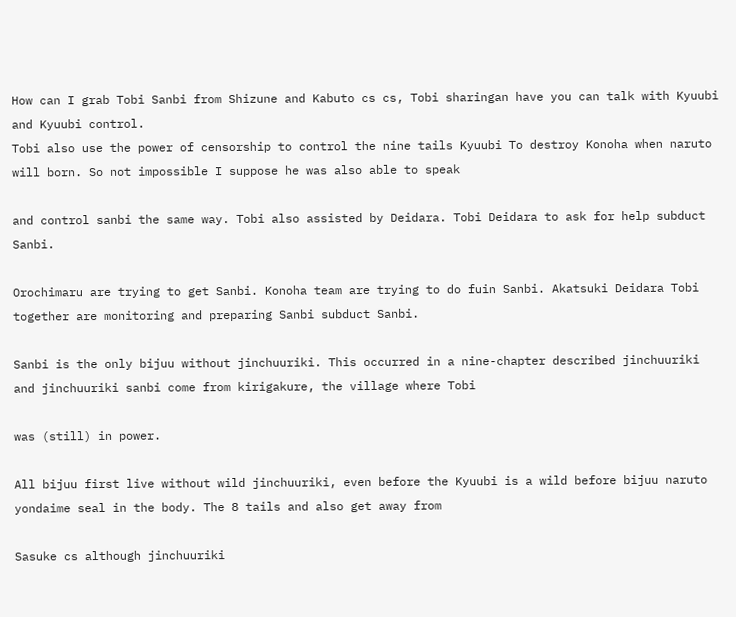How can I grab Tobi Sanbi from Shizune and Kabuto cs cs, Tobi sharingan have you can talk with Kyuubi and Kyuubi control.
Tobi also use the power of censorship to control the nine tails Kyuubi To destroy Konoha when naruto will born. So not impossible I suppose he was also able to speak

and control sanbi the same way. Tobi also assisted by Deidara. Tobi Deidara to ask for help subduct Sanbi.

Orochimaru are trying to get Sanbi. Konoha team are trying to do fuin Sanbi. Akatsuki Deidara Tobi together are monitoring and preparing Sanbi subduct Sanbi.

Sanbi is the only bijuu without jinchuuriki. This occurred in a nine-chapter described jinchuuriki and jinchuuriki sanbi come from kirigakure, the village where Tobi

was (still) in power.

All bijuu first live without wild jinchuuriki, even before the Kyuubi is a wild before bijuu naruto yondaime seal in the body. The 8 tails and also get away from

Sasuke cs although jinchuuriki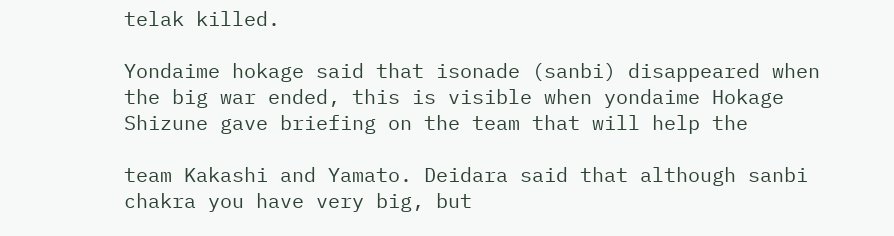telak killed.

Yondaime hokage said that isonade (sanbi) disappeared when the big war ended, this is visible when yondaime Hokage Shizune gave briefing on the team that will help the

team Kakashi and Yamato. Deidara said that although sanbi chakra you have very big, but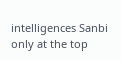intelligences Sanbi only at the top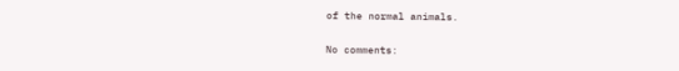of the normal animals.

No comments: